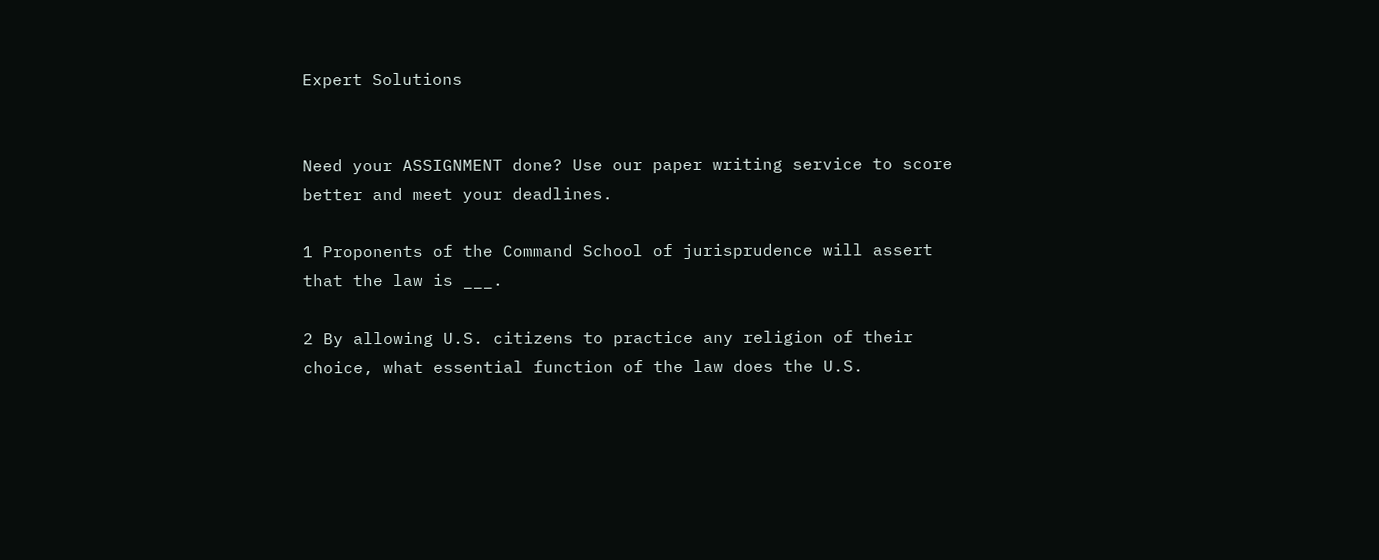Expert Solutions


Need your ASSIGNMENT done? Use our paper writing service to score better and meet your deadlines.

1 Proponents of the Command School of jurisprudence will assert that the law is ___.

2 By allowing U.S. citizens to practice any religion of their choice, what essential function of the law does the U.S.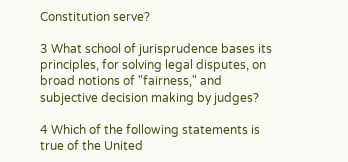Constitution serve?

3 What school of jurisprudence bases its principles, for solving legal disputes, on broad notions of "fairness," and subjective decision making by judges?

4 Which of the following statements is true of the United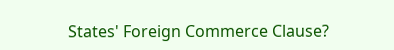States' Foreign Commerce Clause?